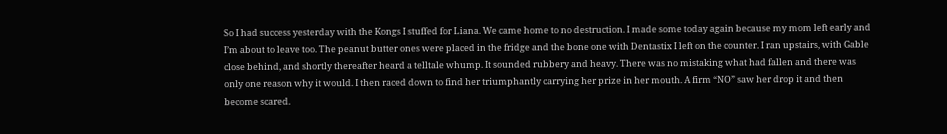So I had success yesterday with the Kongs I stuffed for Liana. We came home to no destruction. I made some today again because my mom left early and I’m about to leave too. The peanut butter ones were placed in the fridge and the bone one with Dentastix I left on the counter. I ran upstairs, with Gable close behind, and shortly thereafter heard a telltale whump. It sounded rubbery and heavy. There was no mistaking what had fallen and there was only one reason why it would. I then raced down to find her triumphantly carrying her prize in her mouth. A firm “NO” saw her drop it and then become scared.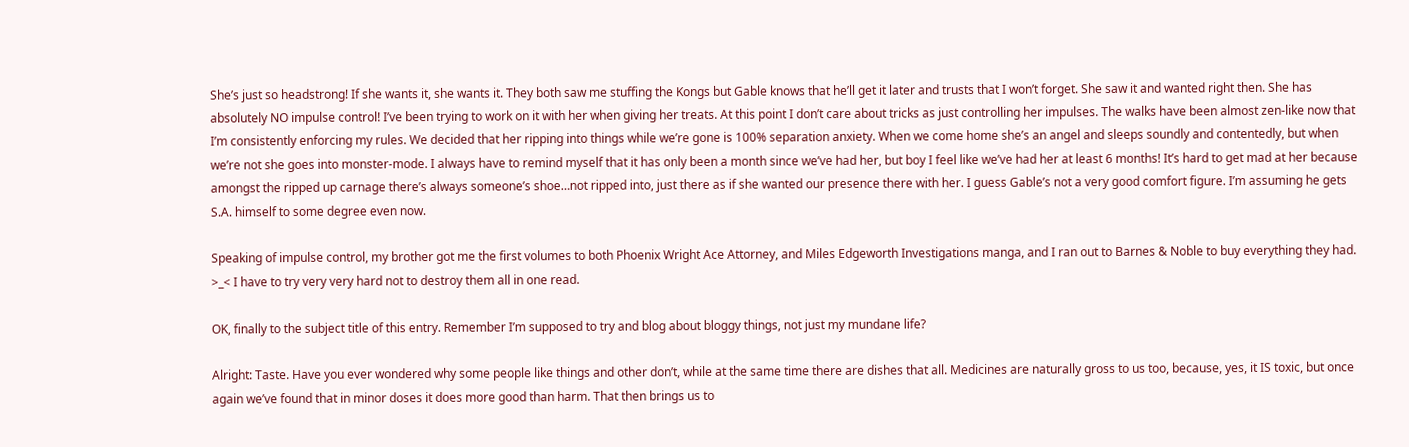She’s just so headstrong! If she wants it, she wants it. They both saw me stuffing the Kongs but Gable knows that he’ll get it later and trusts that I won’t forget. She saw it and wanted right then. She has absolutely NO impulse control! I’ve been trying to work on it with her when giving her treats. At this point I don’t care about tricks as just controlling her impulses. The walks have been almost zen-like now that I’m consistently enforcing my rules. We decided that her ripping into things while we’re gone is 100% separation anxiety. When we come home she’s an angel and sleeps soundly and contentedly, but when we’re not she goes into monster-mode. I always have to remind myself that it has only been a month since we’ve had her, but boy I feel like we’ve had her at least 6 months! It’s hard to get mad at her because amongst the ripped up carnage there’s always someone’s shoe…not ripped into, just there as if she wanted our presence there with her. I guess Gable’s not a very good comfort figure. I’m assuming he gets S.A. himself to some degree even now.

Speaking of impulse control, my brother got me the first volumes to both Phoenix Wright Ace Attorney, and Miles Edgeworth Investigations manga, and I ran out to Barnes & Noble to buy everything they had. >_< I have to try very very hard not to destroy them all in one read.

OK, finally to the subject title of this entry. Remember I’m supposed to try and blog about bloggy things, not just my mundane life?

Alright: Taste. Have you ever wondered why some people like things and other don’t, while at the same time there are dishes that all. Medicines are naturally gross to us too, because, yes, it IS toxic, but once again we’ve found that in minor doses it does more good than harm. That then brings us to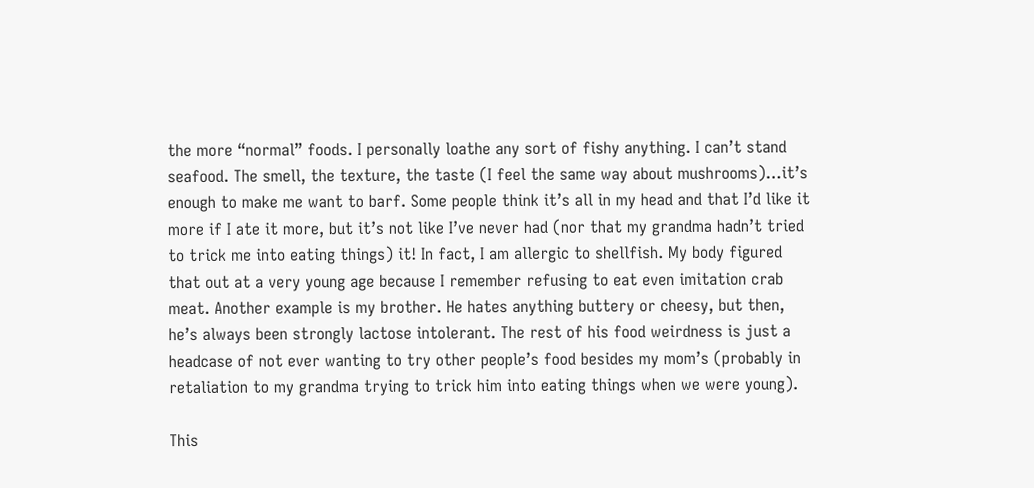the more “normal” foods. I personally loathe any sort of fishy anything. I can’t stand seafood. The smell, the texture, the taste (I feel the same way about mushrooms)…it’s enough to make me want to barf. Some people think it’s all in my head and that I’d like it more if I ate it more, but it’s not like I’ve never had (nor that my grandma hadn’t tried to trick me into eating things) it! In fact, I am allergic to shellfish. My body figured that out at a very young age because I remember refusing to eat even imitation crab meat. Another example is my brother. He hates anything buttery or cheesy, but then, he’s always been strongly lactose intolerant. The rest of his food weirdness is just a headcase of not ever wanting to try other people’s food besides my mom’s (probably in retaliation to my grandma trying to trick him into eating things when we were young).

This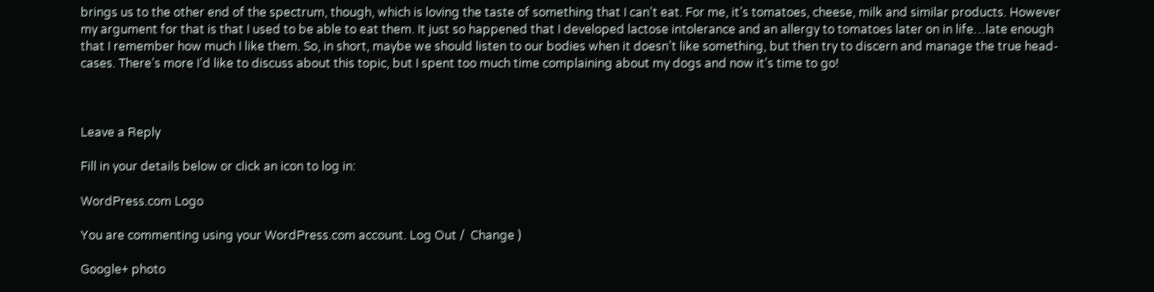brings us to the other end of the spectrum, though, which is loving the taste of something that I can’t eat. For me, it’s tomatoes, cheese, milk and similar products. However my argument for that is that I used to be able to eat them. It just so happened that I developed lactose intolerance and an allergy to tomatoes later on in life…late enough that I remember how much I like them. So, in short, maybe we should listen to our bodies when it doesn’t like something, but then try to discern and manage the true head-cases. There’s more I’d like to discuss about this topic, but I spent too much time complaining about my dogs and now it’s time to go!



Leave a Reply

Fill in your details below or click an icon to log in:

WordPress.com Logo

You are commenting using your WordPress.com account. Log Out /  Change )

Google+ photo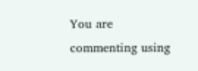You are commenting using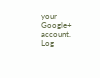your Google+ account. Log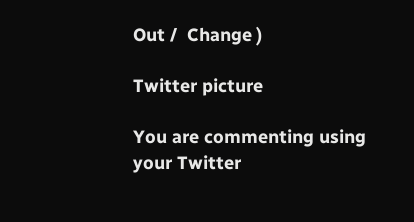Out /  Change )

Twitter picture

You are commenting using your Twitter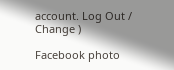account. Log Out /  Change )

Facebook photo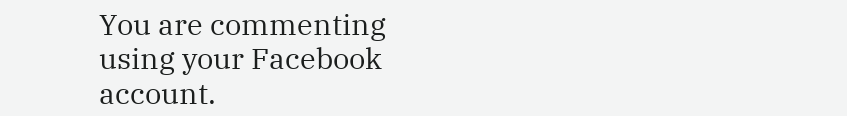You are commenting using your Facebook account.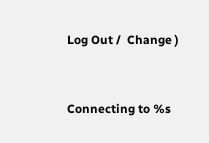Log Out /  Change )


Connecting to %s